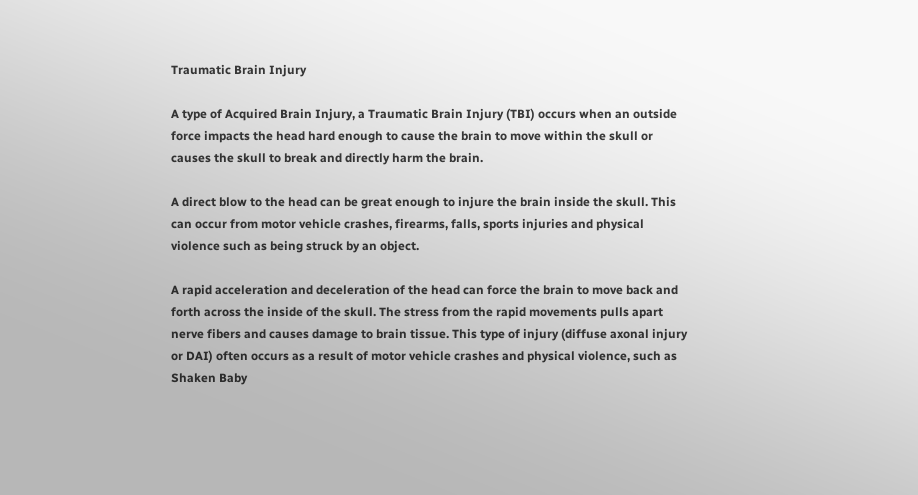Traumatic Brain Injury

A type of Acquired Brain Injury, a Traumatic Brain Injury (TBI) occurs when an outside force impacts the head hard enough to cause the brain to move within the skull or causes the skull to break and directly harm the brain.

A direct blow to the head can be great enough to injure the brain inside the skull. This can occur from motor vehicle crashes, firearms, falls, sports injuries and physical violence such as being struck by an object.

A rapid acceleration and deceleration of the head can force the brain to move back and forth across the inside of the skull. The stress from the rapid movements pulls apart nerve fibers and causes damage to brain tissue. This type of injury (diffuse axonal injury or DAI) often occurs as a result of motor vehicle crashes and physical violence, such as Shaken Baby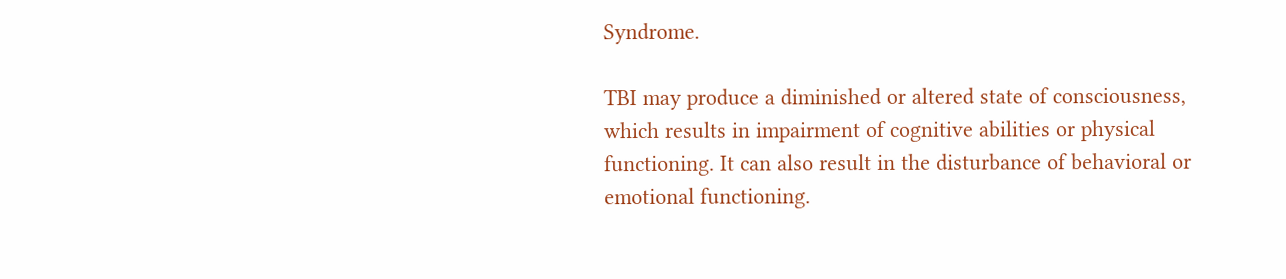Syndrome.

TBI may produce a diminished or altered state of consciousness, which results in impairment of cognitive abilities or physical functioning. It can also result in the disturbance of behavioral or emotional functioning.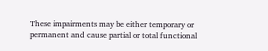These impairments may be either temporary or permanent and cause partial or total functional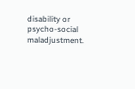disability or psycho-social maladjustment.